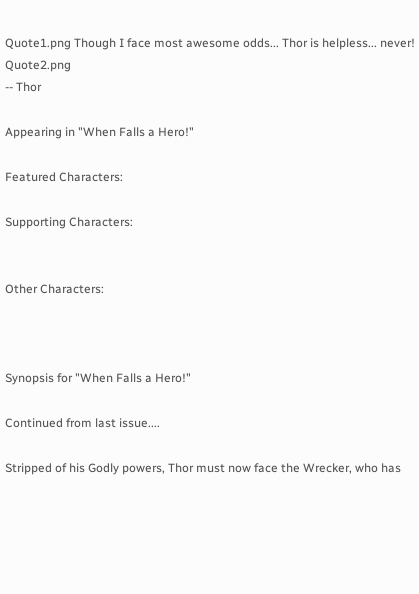Quote1.png Though I face most awesome odds... Thor is helpless... never! Quote2.png
-- Thor

Appearing in "When Falls a Hero!"

Featured Characters:

Supporting Characters:


Other Characters:



Synopsis for "When Falls a Hero!"

Continued from last issue....

Stripped of his Godly powers, Thor must now face the Wrecker, who has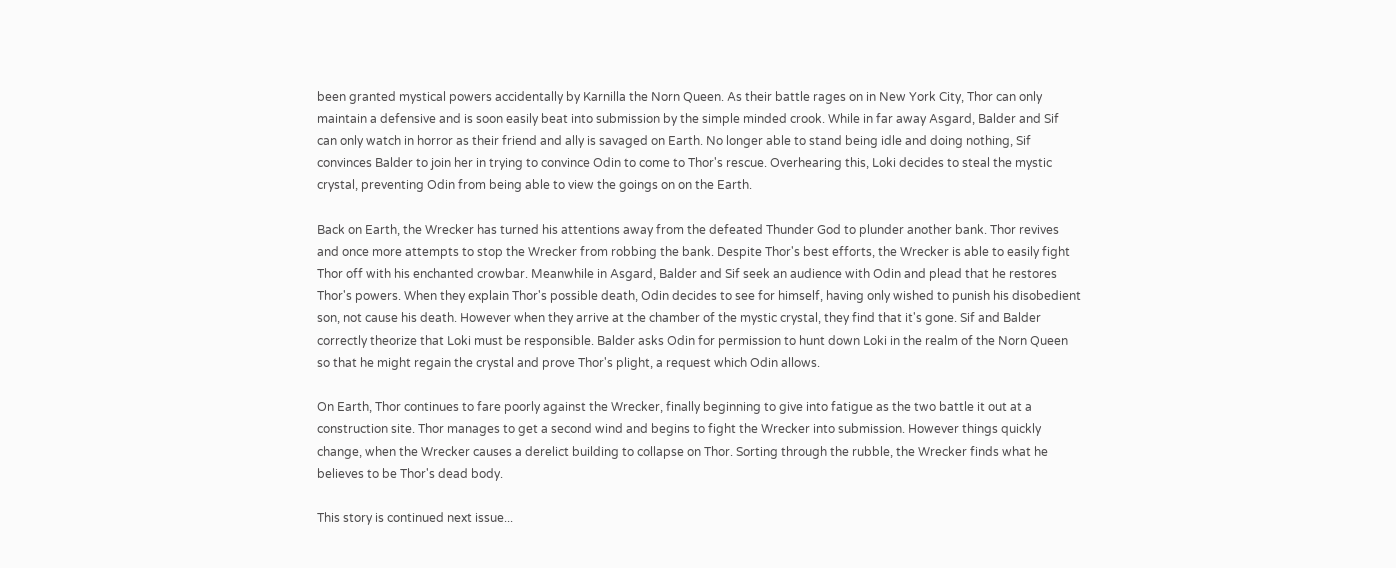been granted mystical powers accidentally by Karnilla the Norn Queen. As their battle rages on in New York City, Thor can only maintain a defensive and is soon easily beat into submission by the simple minded crook. While in far away Asgard, Balder and Sif can only watch in horror as their friend and ally is savaged on Earth. No longer able to stand being idle and doing nothing, Sif convinces Balder to join her in trying to convince Odin to come to Thor's rescue. Overhearing this, Loki decides to steal the mystic crystal, preventing Odin from being able to view the goings on on the Earth.

Back on Earth, the Wrecker has turned his attentions away from the defeated Thunder God to plunder another bank. Thor revives and once more attempts to stop the Wrecker from robbing the bank. Despite Thor's best efforts, the Wrecker is able to easily fight Thor off with his enchanted crowbar. Meanwhile in Asgard, Balder and Sif seek an audience with Odin and plead that he restores Thor's powers. When they explain Thor's possible death, Odin decides to see for himself, having only wished to punish his disobedient son, not cause his death. However when they arrive at the chamber of the mystic crystal, they find that it's gone. Sif and Balder correctly theorize that Loki must be responsible. Balder asks Odin for permission to hunt down Loki in the realm of the Norn Queen so that he might regain the crystal and prove Thor's plight, a request which Odin allows.

On Earth, Thor continues to fare poorly against the Wrecker, finally beginning to give into fatigue as the two battle it out at a construction site. Thor manages to get a second wind and begins to fight the Wrecker into submission. However things quickly change, when the Wrecker causes a derelict building to collapse on Thor. Sorting through the rubble, the Wrecker finds what he believes to be Thor's dead body.

This story is continued next issue...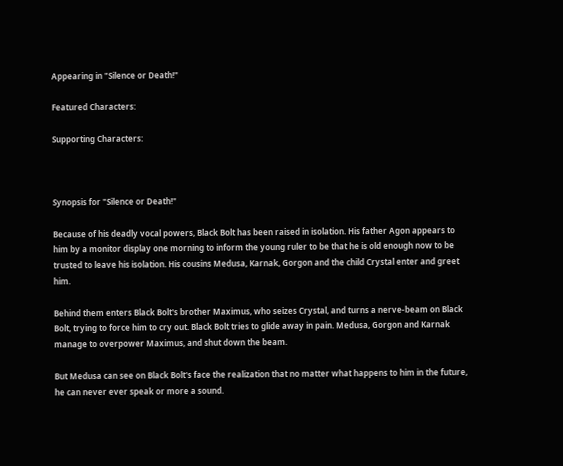Appearing in "Silence or Death!"

Featured Characters:

Supporting Characters:



Synopsis for "Silence or Death!"

Because of his deadly vocal powers, Black Bolt has been raised in isolation. His father Agon appears to him by a monitor display one morning to inform the young ruler to be that he is old enough now to be trusted to leave his isolation. His cousins Medusa, Karnak, Gorgon and the child Crystal enter and greet him.

Behind them enters Black Bolt's brother Maximus, who seizes Crystal, and turns a nerve-beam on Black Bolt, trying to force him to cry out. Black Bolt tries to glide away in pain. Medusa, Gorgon and Karnak manage to overpower Maximus, and shut down the beam.

But Medusa can see on Black Bolt's face the realization that no matter what happens to him in the future, he can never ever speak or more a sound.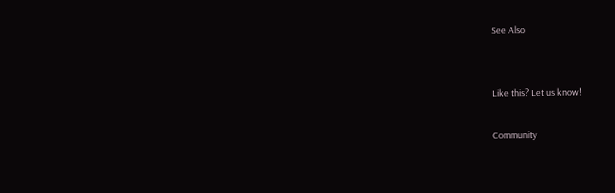See Also


Like this? Let us know!

Community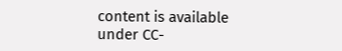content is available under CC-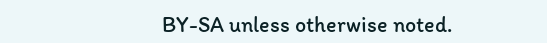BY-SA unless otherwise noted.